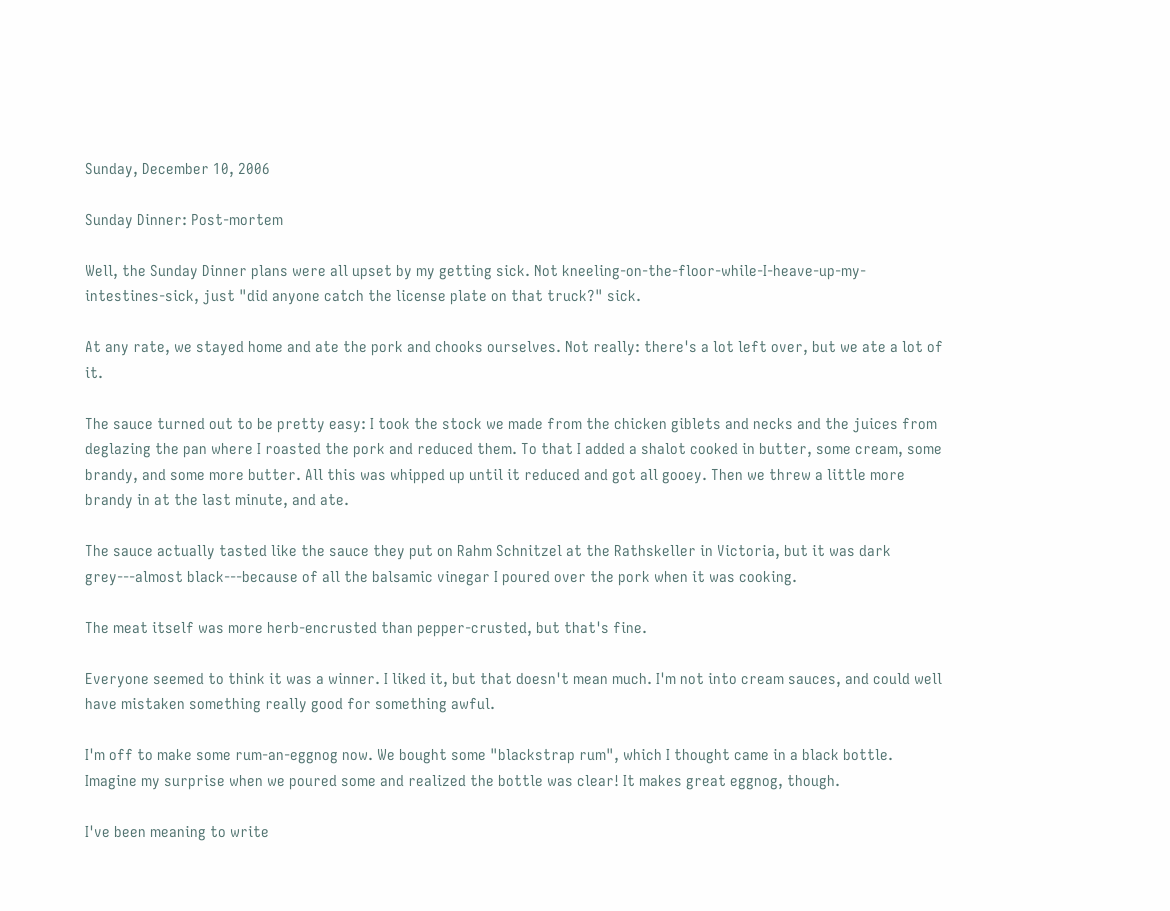Sunday, December 10, 2006

Sunday Dinner: Post-mortem

Well, the Sunday Dinner plans were all upset by my getting sick. Not kneeling-on-the-floor-while-I-heave-up-my-intestines-sick, just "did anyone catch the license plate on that truck?" sick.

At any rate, we stayed home and ate the pork and chooks ourselves. Not really: there's a lot left over, but we ate a lot of it.

The sauce turned out to be pretty easy: I took the stock we made from the chicken giblets and necks and the juices from deglazing the pan where I roasted the pork and reduced them. To that I added a shalot cooked in butter, some cream, some brandy, and some more butter. All this was whipped up until it reduced and got all gooey. Then we threw a little more brandy in at the last minute, and ate.

The sauce actually tasted like the sauce they put on Rahm Schnitzel at the Rathskeller in Victoria, but it was dark grey---almost black---because of all the balsamic vinegar I poured over the pork when it was cooking.

The meat itself was more herb-encrusted than pepper-crusted, but that's fine.

Everyone seemed to think it was a winner. I liked it, but that doesn't mean much. I'm not into cream sauces, and could well have mistaken something really good for something awful.

I'm off to make some rum-an-eggnog now. We bought some "blackstrap rum", which I thought came in a black bottle. Imagine my surprise when we poured some and realized the bottle was clear! It makes great eggnog, though.

I've been meaning to write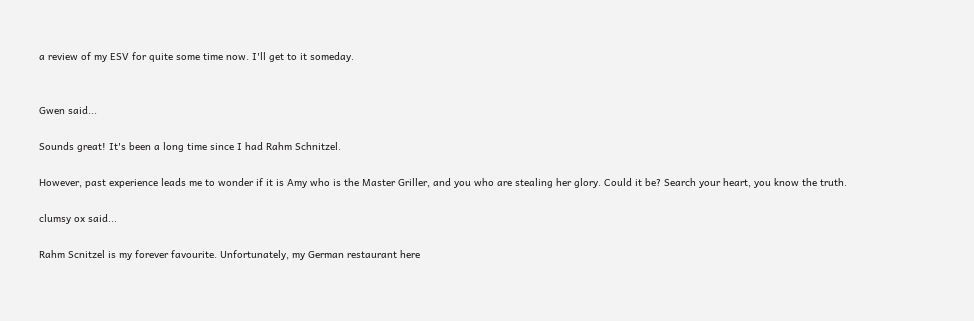a review of my ESV for quite some time now. I'll get to it someday.


Gwen said...

Sounds great! It's been a long time since I had Rahm Schnitzel.

However, past experience leads me to wonder if it is Amy who is the Master Griller, and you who are stealing her glory. Could it be? Search your heart, you know the truth.

clumsy ox said...

Rahm Scnitzel is my forever favourite. Unfortunately, my German restaurant here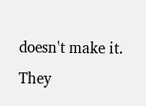doesn't make it. They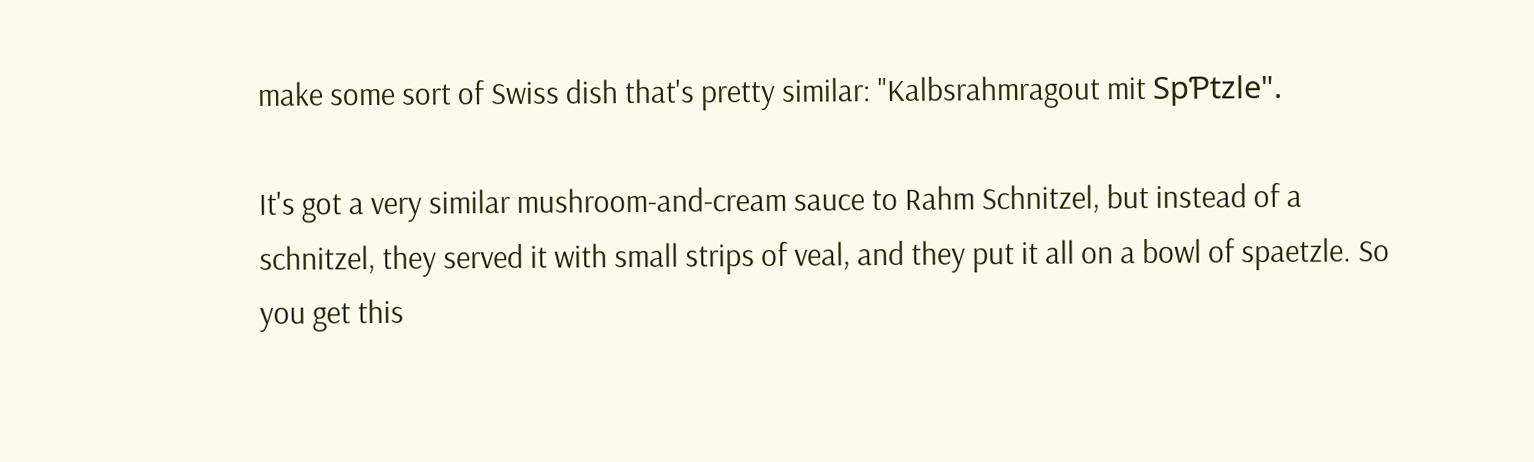make some sort of Swiss dish that's pretty similar: "Kalbsrahmragout mit SpƤtzle".

It's got a very similar mushroom-and-cream sauce to Rahm Schnitzel, but instead of a schnitzel, they served it with small strips of veal, and they put it all on a bowl of spaetzle. So you get this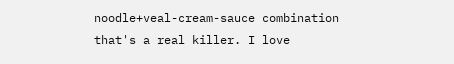noodle+veal-cream-sauce combination that's a real killer. I love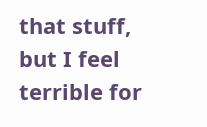that stuff, but I feel terrible for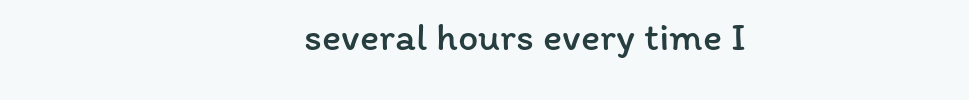several hours every time I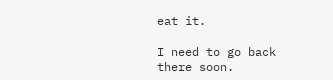eat it.

I need to go back there soon.